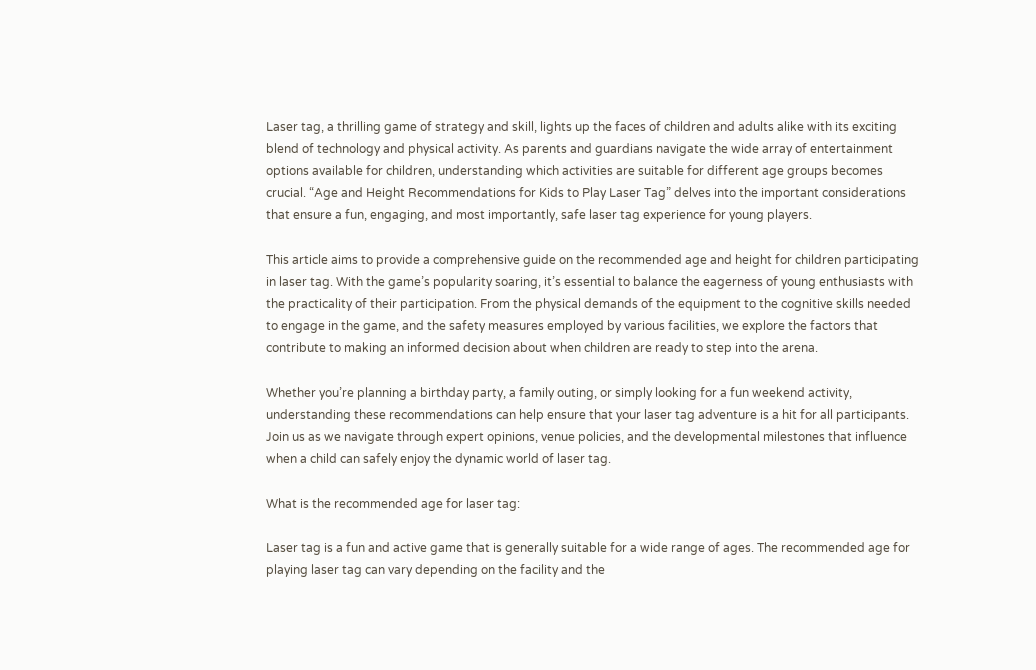Laser tag, a thrilling game of strategy and skill, lights up the faces of children and adults alike with its exciting blend of technology and physical activity. As parents and guardians navigate the wide array of entertainment options available for children, understanding which activities are suitable for different age groups becomes crucial. “Age and Height Recommendations for Kids to Play Laser Tag” delves into the important considerations that ensure a fun, engaging, and most importantly, safe laser tag experience for young players.

This article aims to provide a comprehensive guide on the recommended age and height for children participating in laser tag. With the game’s popularity soaring, it’s essential to balance the eagerness of young enthusiasts with the practicality of their participation. From the physical demands of the equipment to the cognitive skills needed to engage in the game, and the safety measures employed by various facilities, we explore the factors that contribute to making an informed decision about when children are ready to step into the arena.

Whether you’re planning a birthday party, a family outing, or simply looking for a fun weekend activity, understanding these recommendations can help ensure that your laser tag adventure is a hit for all participants. Join us as we navigate through expert opinions, venue policies, and the developmental milestones that influence when a child can safely enjoy the dynamic world of laser tag.

What is the recommended age for laser tag:

Laser tag is a fun and active game that is generally suitable for a wide range of ages. The recommended age for playing laser tag can vary depending on the facility and the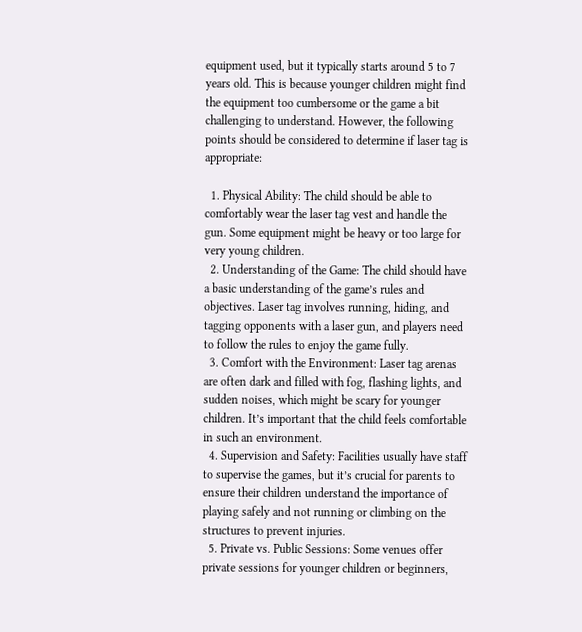equipment used, but it typically starts around 5 to 7 years old. This is because younger children might find the equipment too cumbersome or the game a bit challenging to understand. However, the following points should be considered to determine if laser tag is appropriate:

  1. Physical Ability: The child should be able to comfortably wear the laser tag vest and handle the gun. Some equipment might be heavy or too large for very young children.
  2. Understanding of the Game: The child should have a basic understanding of the game’s rules and objectives. Laser tag involves running, hiding, and tagging opponents with a laser gun, and players need to follow the rules to enjoy the game fully.
  3. Comfort with the Environment: Laser tag arenas are often dark and filled with fog, flashing lights, and sudden noises, which might be scary for younger children. It’s important that the child feels comfortable in such an environment.
  4. Supervision and Safety: Facilities usually have staff to supervise the games, but it’s crucial for parents to ensure their children understand the importance of playing safely and not running or climbing on the structures to prevent injuries.
  5. Private vs. Public Sessions: Some venues offer private sessions for younger children or beginners,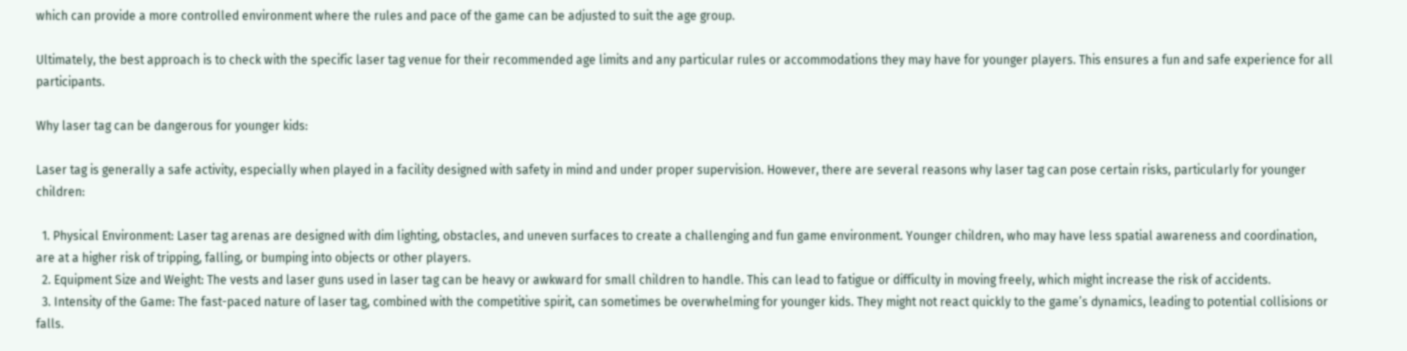which can provide a more controlled environment where the rules and pace of the game can be adjusted to suit the age group.

Ultimately, the best approach is to check with the specific laser tag venue for their recommended age limits and any particular rules or accommodations they may have for younger players. This ensures a fun and safe experience for all participants.

Why laser tag can be dangerous for younger kids:

Laser tag is generally a safe activity, especially when played in a facility designed with safety in mind and under proper supervision. However, there are several reasons why laser tag can pose certain risks, particularly for younger children:

  1. Physical Environment: Laser tag arenas are designed with dim lighting, obstacles, and uneven surfaces to create a challenging and fun game environment. Younger children, who may have less spatial awareness and coordination, are at a higher risk of tripping, falling, or bumping into objects or other players.
  2. Equipment Size and Weight: The vests and laser guns used in laser tag can be heavy or awkward for small children to handle. This can lead to fatigue or difficulty in moving freely, which might increase the risk of accidents.
  3. Intensity of the Game: The fast-paced nature of laser tag, combined with the competitive spirit, can sometimes be overwhelming for younger kids. They might not react quickly to the game’s dynamics, leading to potential collisions or falls.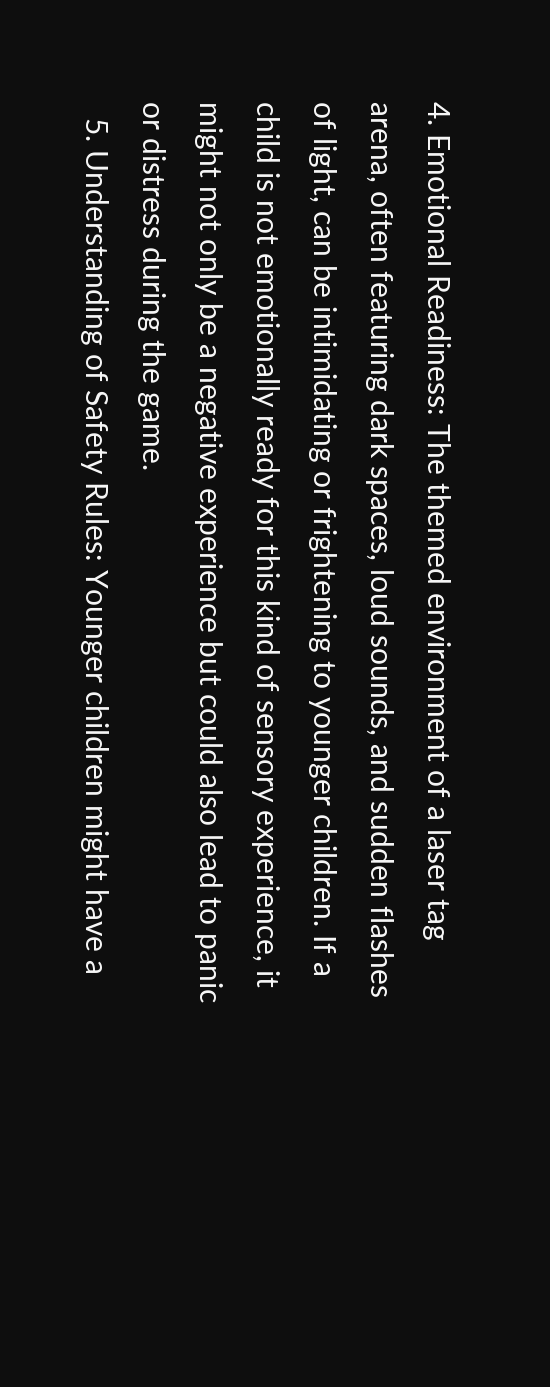4. Emotional Readiness: The themed environment of a laser tag arena, often featuring dark spaces, loud sounds, and sudden flashes of light, can be intimidating or frightening to younger children. If a child is not emotionally ready for this kind of sensory experience, it might not only be a negative experience but could also lead to panic or distress during the game.
  5. Understanding of Safety Rules: Younger children might have a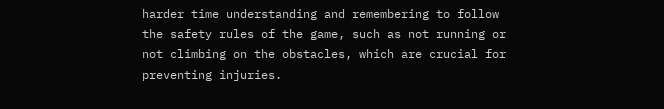harder time understanding and remembering to follow the safety rules of the game, such as not running or not climbing on the obstacles, which are crucial for preventing injuries.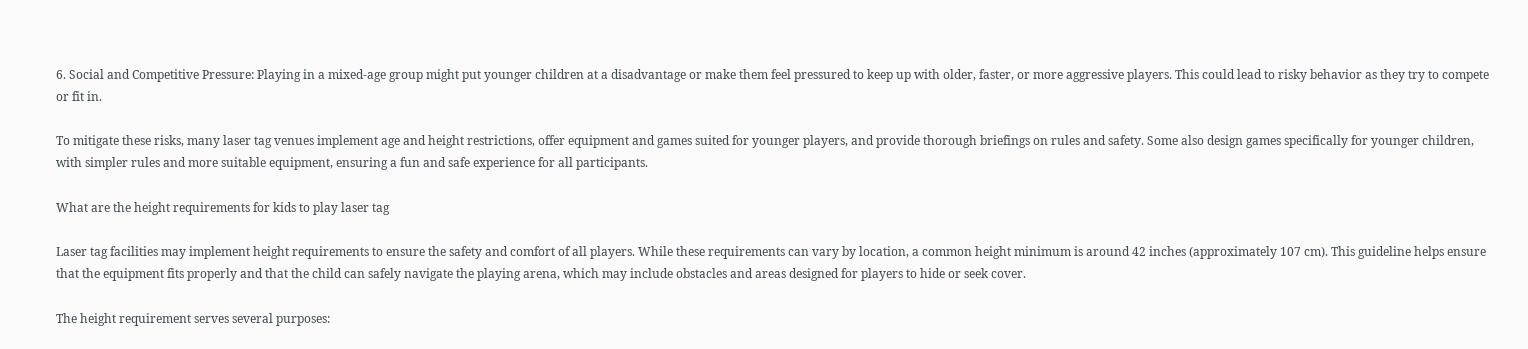6. Social and Competitive Pressure: Playing in a mixed-age group might put younger children at a disadvantage or make them feel pressured to keep up with older, faster, or more aggressive players. This could lead to risky behavior as they try to compete or fit in.

To mitigate these risks, many laser tag venues implement age and height restrictions, offer equipment and games suited for younger players, and provide thorough briefings on rules and safety. Some also design games specifically for younger children, with simpler rules and more suitable equipment, ensuring a fun and safe experience for all participants.

What are the height requirements for kids to play laser tag

Laser tag facilities may implement height requirements to ensure the safety and comfort of all players. While these requirements can vary by location, a common height minimum is around 42 inches (approximately 107 cm). This guideline helps ensure that the equipment fits properly and that the child can safely navigate the playing arena, which may include obstacles and areas designed for players to hide or seek cover.

The height requirement serves several purposes: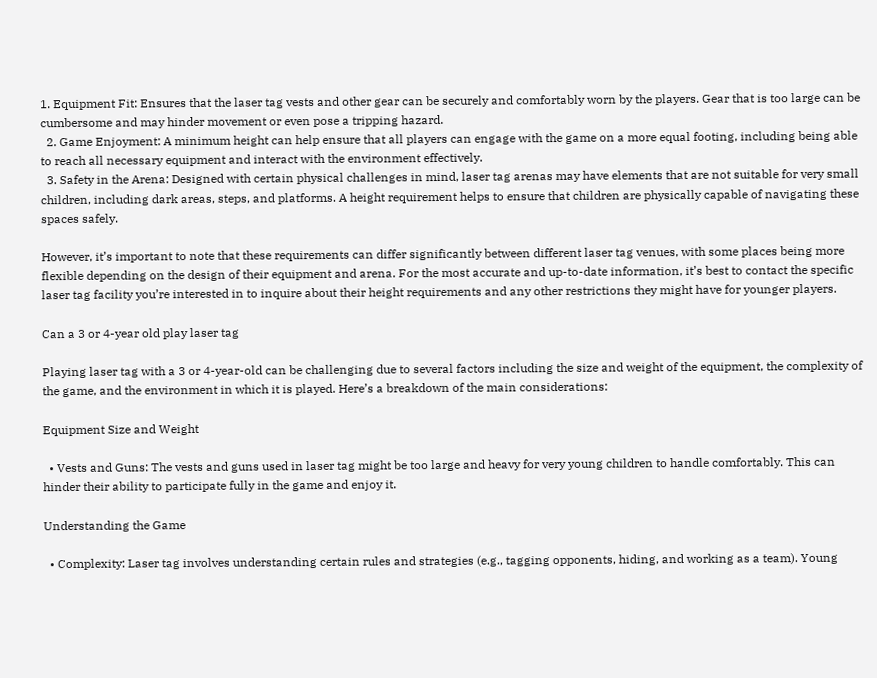1. Equipment Fit: Ensures that the laser tag vests and other gear can be securely and comfortably worn by the players. Gear that is too large can be cumbersome and may hinder movement or even pose a tripping hazard.
  2. Game Enjoyment: A minimum height can help ensure that all players can engage with the game on a more equal footing, including being able to reach all necessary equipment and interact with the environment effectively.
  3. Safety in the Arena: Designed with certain physical challenges in mind, laser tag arenas may have elements that are not suitable for very small children, including dark areas, steps, and platforms. A height requirement helps to ensure that children are physically capable of navigating these spaces safely.

However, it’s important to note that these requirements can differ significantly between different laser tag venues, with some places being more flexible depending on the design of their equipment and arena. For the most accurate and up-to-date information, it’s best to contact the specific laser tag facility you’re interested in to inquire about their height requirements and any other restrictions they might have for younger players.

Can a 3 or 4-year old play laser tag

Playing laser tag with a 3 or 4-year-old can be challenging due to several factors including the size and weight of the equipment, the complexity of the game, and the environment in which it is played. Here’s a breakdown of the main considerations:

Equipment Size and Weight

  • Vests and Guns: The vests and guns used in laser tag might be too large and heavy for very young children to handle comfortably. This can hinder their ability to participate fully in the game and enjoy it.

Understanding the Game

  • Complexity: Laser tag involves understanding certain rules and strategies (e.g., tagging opponents, hiding, and working as a team). Young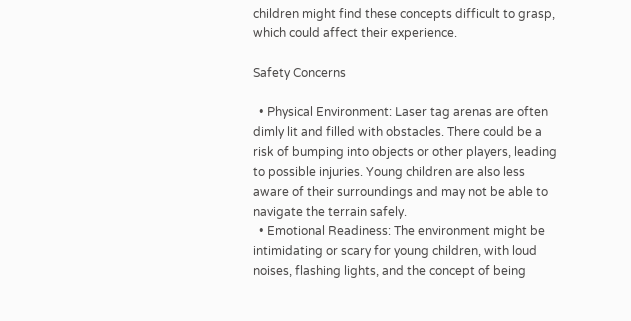children might find these concepts difficult to grasp, which could affect their experience.

Safety Concerns

  • Physical Environment: Laser tag arenas are often dimly lit and filled with obstacles. There could be a risk of bumping into objects or other players, leading to possible injuries. Young children are also less aware of their surroundings and may not be able to navigate the terrain safely.
  • Emotional Readiness: The environment might be intimidating or scary for young children, with loud noises, flashing lights, and the concept of being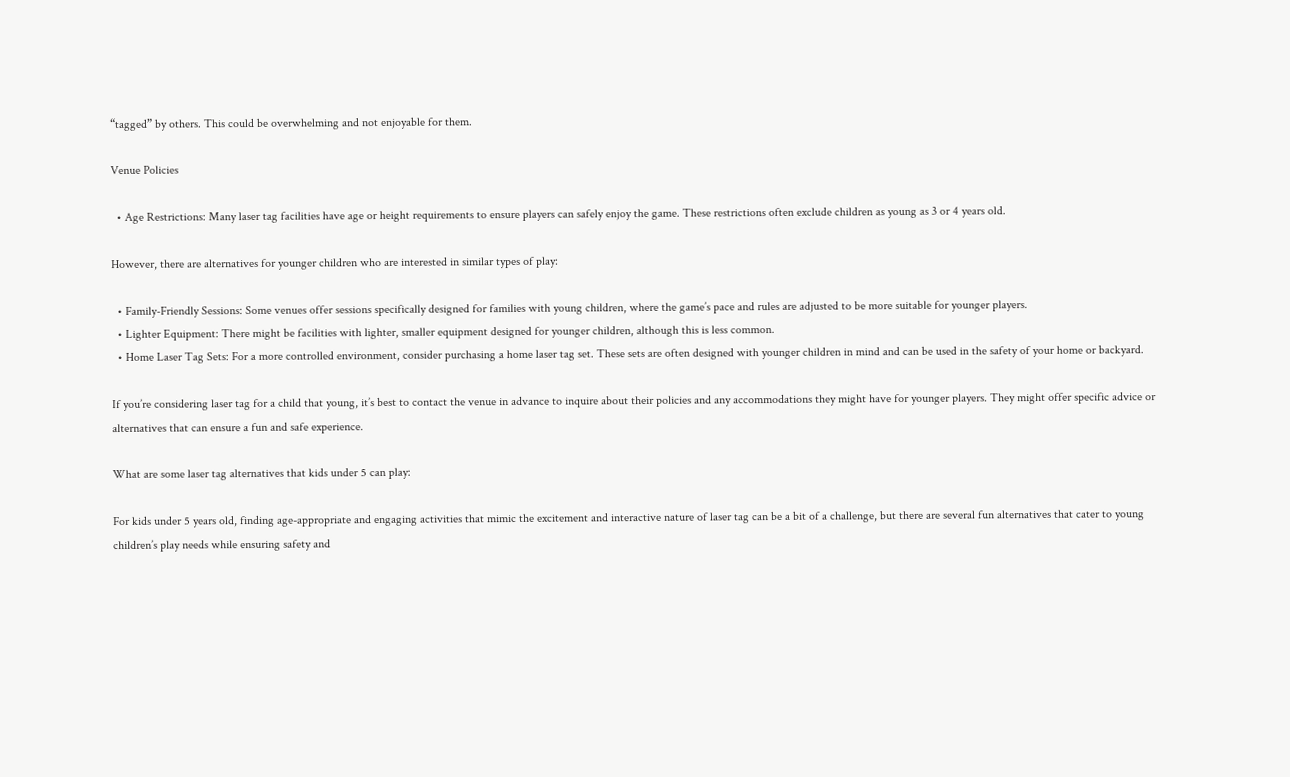“tagged” by others. This could be overwhelming and not enjoyable for them.

Venue Policies

  • Age Restrictions: Many laser tag facilities have age or height requirements to ensure players can safely enjoy the game. These restrictions often exclude children as young as 3 or 4 years old.

However, there are alternatives for younger children who are interested in similar types of play:

  • Family-Friendly Sessions: Some venues offer sessions specifically designed for families with young children, where the game’s pace and rules are adjusted to be more suitable for younger players.
  • Lighter Equipment: There might be facilities with lighter, smaller equipment designed for younger children, although this is less common.
  • Home Laser Tag Sets: For a more controlled environment, consider purchasing a home laser tag set. These sets are often designed with younger children in mind and can be used in the safety of your home or backyard.

If you’re considering laser tag for a child that young, it’s best to contact the venue in advance to inquire about their policies and any accommodations they might have for younger players. They might offer specific advice or alternatives that can ensure a fun and safe experience.

What are some laser tag alternatives that kids under 5 can play:

For kids under 5 years old, finding age-appropriate and engaging activities that mimic the excitement and interactive nature of laser tag can be a bit of a challenge, but there are several fun alternatives that cater to young children’s play needs while ensuring safety and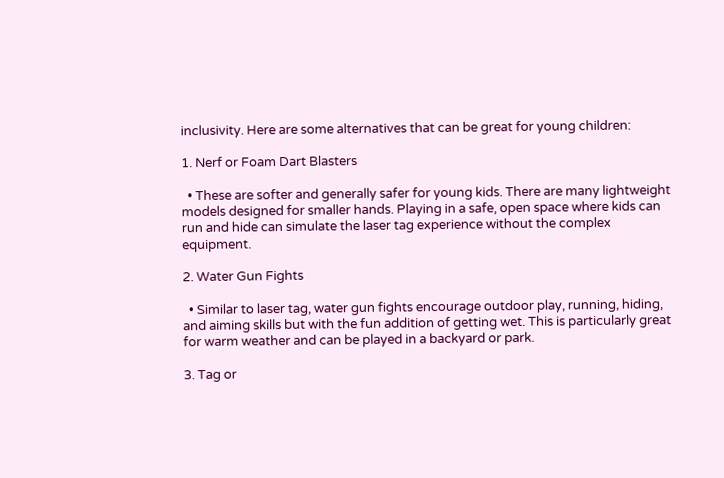inclusivity. Here are some alternatives that can be great for young children:

1. Nerf or Foam Dart Blasters

  • These are softer and generally safer for young kids. There are many lightweight models designed for smaller hands. Playing in a safe, open space where kids can run and hide can simulate the laser tag experience without the complex equipment.

2. Water Gun Fights

  • Similar to laser tag, water gun fights encourage outdoor play, running, hiding, and aiming skills but with the fun addition of getting wet. This is particularly great for warm weather and can be played in a backyard or park.

3. Tag or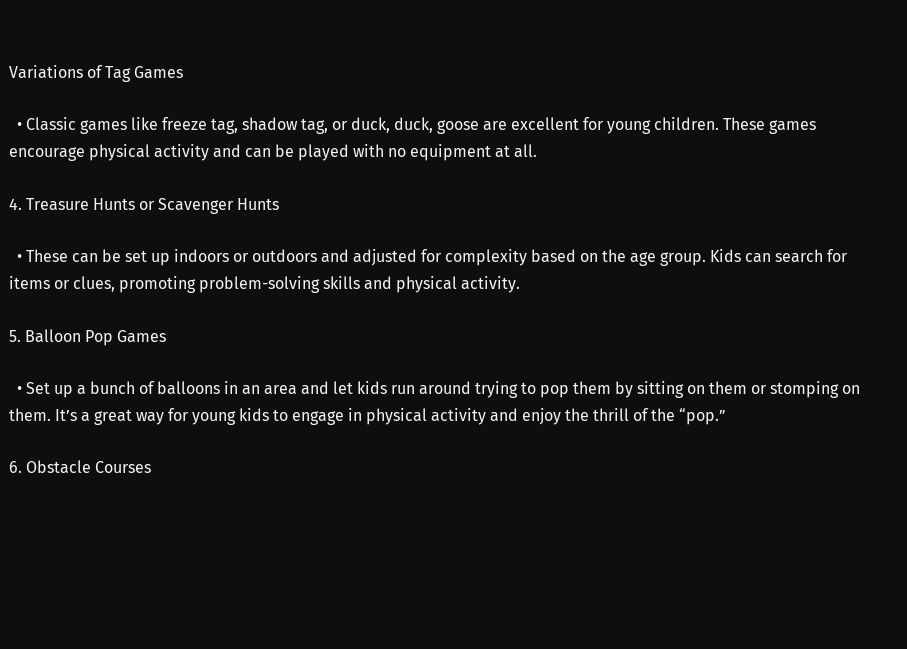Variations of Tag Games

  • Classic games like freeze tag, shadow tag, or duck, duck, goose are excellent for young children. These games encourage physical activity and can be played with no equipment at all.

4. Treasure Hunts or Scavenger Hunts

  • These can be set up indoors or outdoors and adjusted for complexity based on the age group. Kids can search for items or clues, promoting problem-solving skills and physical activity.

5. Balloon Pop Games

  • Set up a bunch of balloons in an area and let kids run around trying to pop them by sitting on them or stomping on them. It’s a great way for young kids to engage in physical activity and enjoy the thrill of the “pop.”

6. Obstacle Courses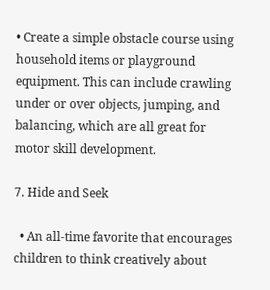• Create a simple obstacle course using household items or playground equipment. This can include crawling under or over objects, jumping, and balancing, which are all great for motor skill development.

7. Hide and Seek

  • An all-time favorite that encourages children to think creatively about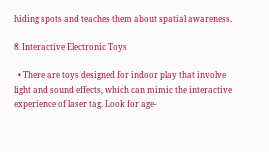hiding spots and teaches them about spatial awareness.

8. Interactive Electronic Toys

  • There are toys designed for indoor play that involve light and sound effects, which can mimic the interactive experience of laser tag. Look for age-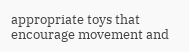appropriate toys that encourage movement and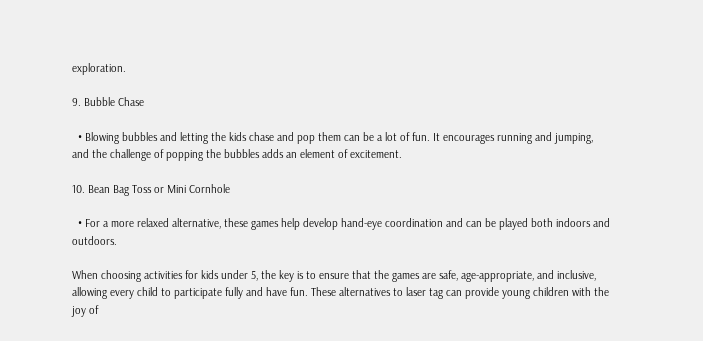exploration.

9. Bubble Chase

  • Blowing bubbles and letting the kids chase and pop them can be a lot of fun. It encourages running and jumping, and the challenge of popping the bubbles adds an element of excitement.

10. Bean Bag Toss or Mini Cornhole

  • For a more relaxed alternative, these games help develop hand-eye coordination and can be played both indoors and outdoors.

When choosing activities for kids under 5, the key is to ensure that the games are safe, age-appropriate, and inclusive, allowing every child to participate fully and have fun. These alternatives to laser tag can provide young children with the joy of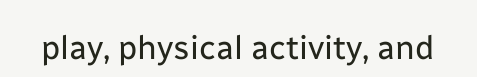play, physical activity, and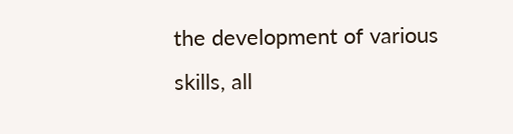the development of various skills, all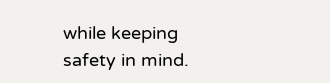while keeping safety in mind.